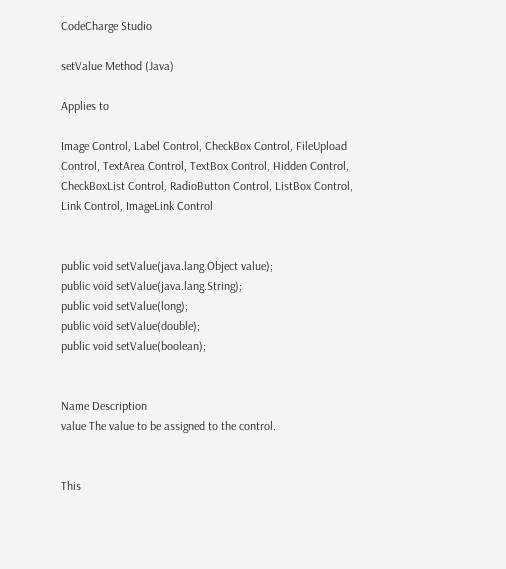CodeCharge Studio

setValue Method (Java)

Applies to

Image Control, Label Control, CheckBox Control, FileUpload Control, TextArea Control, TextBox Control, Hidden Control, CheckBoxList Control, RadioButton Control, ListBox Control, Link Control, ImageLink Control


public void setValue(java.lang.Object value);
public void setValue(java.lang.String);
public void setValue(long);
public void setValue(double);
public void setValue(boolean);


Name Description
value The value to be assigned to the control.


This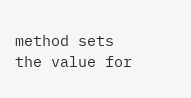method sets the value for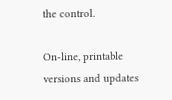the control.

On-line, printable versions and updates